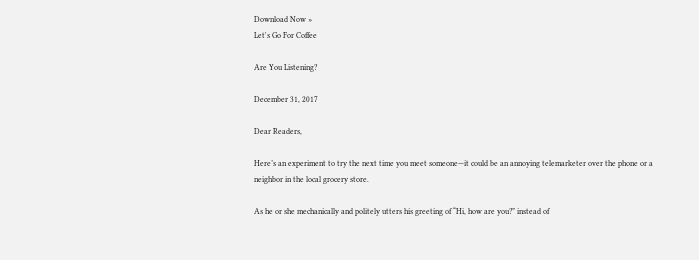Download Now »
Let's Go For Coffee

Are You Listening?

December 31, 2017

Dear Readers,

Here’s an experiment to try the next time you meet someone—it could be an annoying telemarketer over the phone or a neighbor in the local grocery store.

As he or she mechanically and politely utters his greeting of “Hi, how are you?” instead of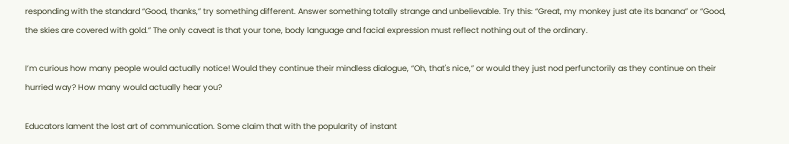responding with the standard “Good, thanks,” try something different. Answer something totally strange and unbelievable. Try this: “Great, my monkey just ate its banana” or “Good, the skies are covered with gold.” The only caveat is that your tone, body language and facial expression must reflect nothing out of the ordinary.

I’m curious how many people would actually notice! Would they continue their mindless dialogue, “Oh, that's nice,” or would they just nod perfunctorily as they continue on their hurried way? How many would actually hear you?

Educators lament the lost art of communication. Some claim that with the popularity of instant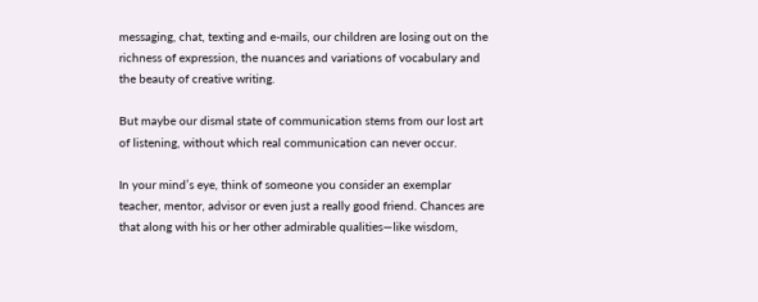messaging, chat, texting and e-mails, our children are losing out on the richness of expression, the nuances and variations of vocabulary and the beauty of creative writing.

But maybe our dismal state of communication stems from our lost art of listening, without which real communication can never occur.

In your mind’s eye, think of someone you consider an exemplar teacher, mentor, advisor or even just a really good friend. Chances are that along with his or her other admirable qualities—like wisdom,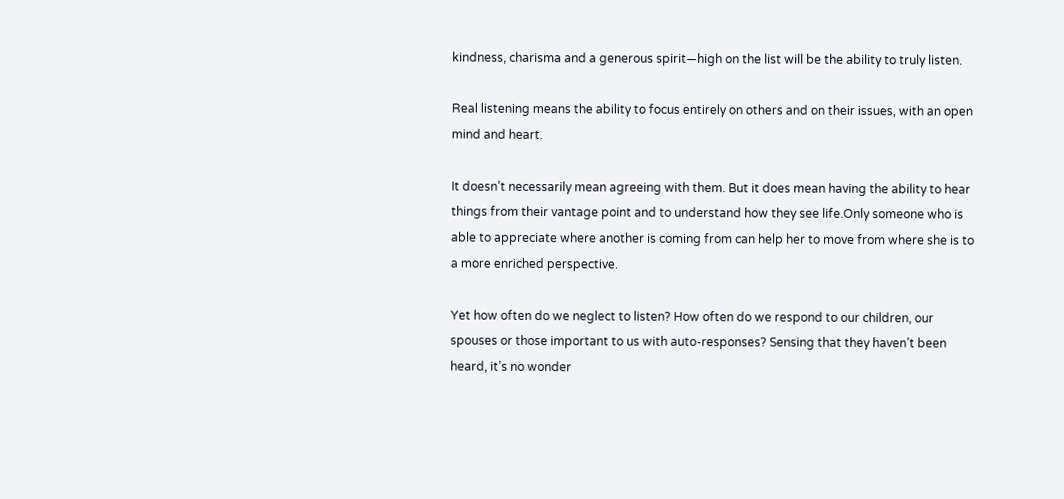kindness, charisma and a generous spirit—high on the list will be the ability to truly listen.

Real listening means the ability to focus entirely on others and on their issues, with an open mind and heart.

It doesn’t necessarily mean agreeing with them. But it does mean having the ability to hear things from their vantage point and to understand how they see life.Only someone who is able to appreciate where another is coming from can help her to move from where she is to a more enriched perspective.

Yet how often do we neglect to listen? How often do we respond to our children, our spouses or those important to us with auto-responses? Sensing that they haven’t been heard, it’s no wonder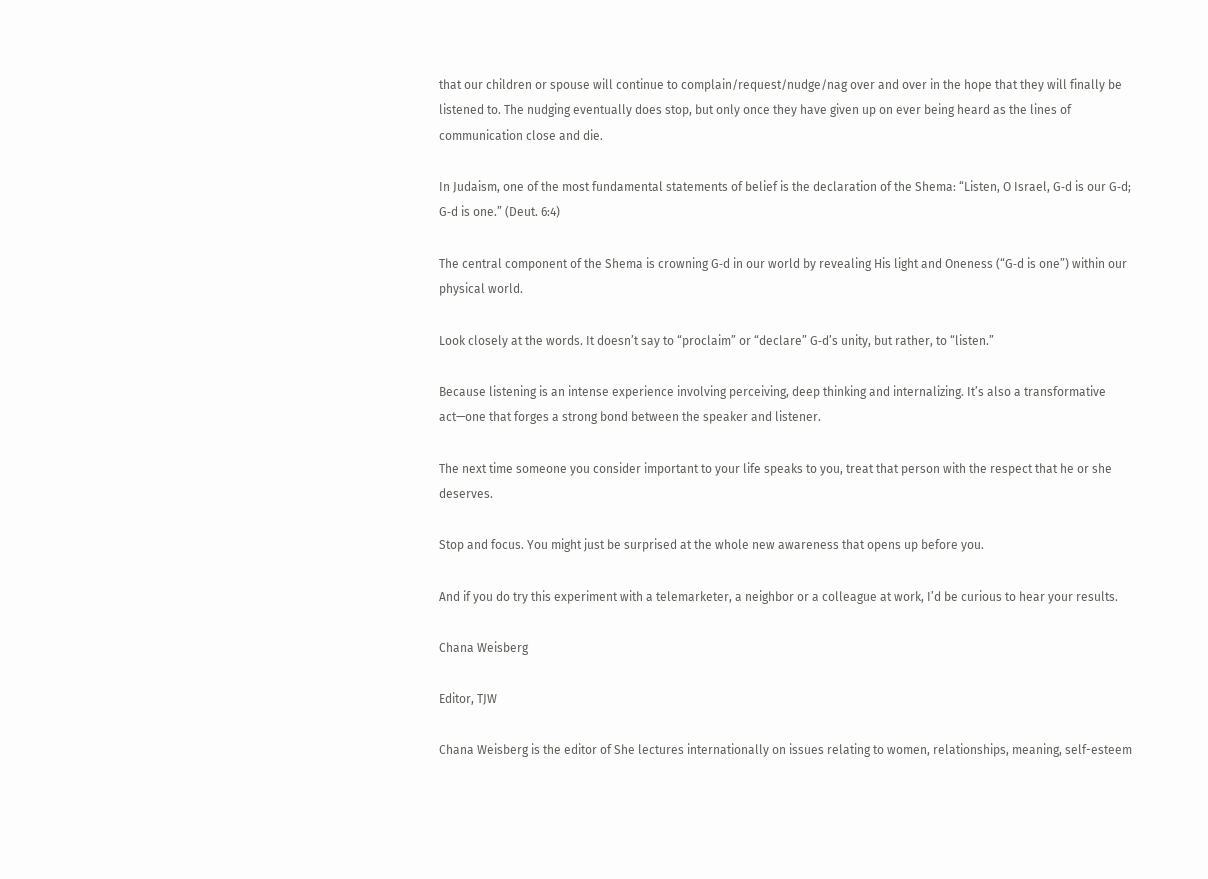that our children or spouse will continue to complain/request/nudge/nag over and over in the hope that they will finally be listened to. The nudging eventually does stop, but only once they have given up on ever being heard as the lines of communication close and die.

In Judaism, one of the most fundamental statements of belief is the declaration of the Shema: “Listen, O Israel, G‑d is our G‑d; G‑d is one.” (Deut. 6:4)

The central component of the Shema is crowning G‑d in our world by revealing His light and Oneness (“G‑d is one”) within our physical world.

Look closely at the words. It doesn’t say to “proclaim” or “declare” G‑d’s unity, but rather, to “listen.”

Because listening is an intense experience involving perceiving, deep thinking and internalizing. It’s also a transformative act—one that forges a strong bond between the speaker and listener.

The next time someone you consider important to your life speaks to you, treat that person with the respect that he or she deserves.

Stop and focus. You might just be surprised at the whole new awareness that opens up before you.

And if you do try this experiment with a telemarketer, a neighbor or a colleague at work, I’d be curious to hear your results.

Chana Weisberg

Editor, TJW

Chana Weisberg is the editor of She lectures internationally on issues relating to women, relationships, meaning, self-esteem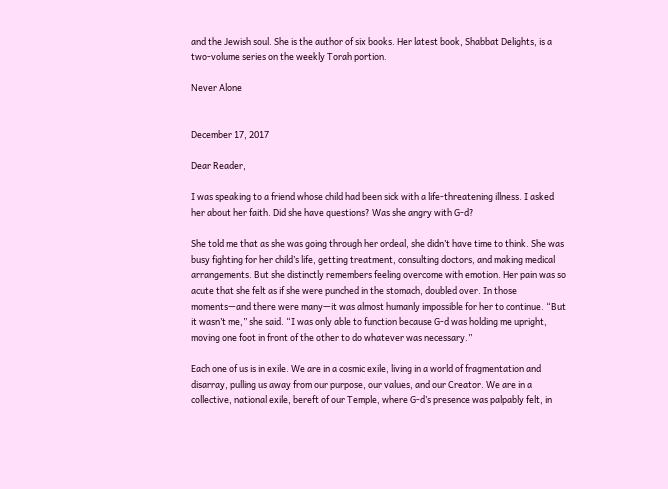and the Jewish soul. She is the author of six books. Her latest book, Shabbat Delights, is a two-volume series on the weekly Torah portion.

Never Alone


December 17, 2017

Dear Reader,

I was speaking to a friend whose child had been sick with a life-threatening illness. I asked her about her faith. Did she have questions? Was she angry with G‑d?

She told me that as she was going through her ordeal, she didn’t have time to think. She was busy fighting for her child’s life, getting treatment, consulting doctors, and making medical arrangements. But she distinctly remembers feeling overcome with emotion. Her pain was so acute that she felt as if she were punched in the stomach, doubled over. In those moments—and there were many—it was almost humanly impossible for her to continue. “But it wasn’t me,” she said. “I was only able to function because G‑d was holding me upright, moving one foot in front of the other to do whatever was necessary.”

Each one of us is in exile. We are in a cosmic exile, living in a world of fragmentation and disarray, pulling us away from our purpose, our values, and our Creator. We are in a collective, national exile, bereft of our Temple, where G‑d’s presence was palpably felt, in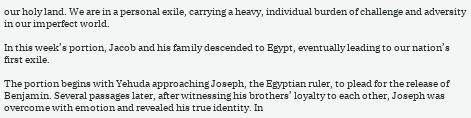our holy land. We are in a personal exile, carrying a heavy, individual burden of challenge and adversity in our imperfect world.

In this week’s portion, Jacob and his family descended to Egypt, eventually leading to our nation’s first exile.

The portion begins with Yehuda approaching Joseph, the Egyptian ruler, to plead for the release of Benjamin. Several passages later, after witnessing his brothers’ loyalty to each other, Joseph was overcome with emotion and revealed his true identity. In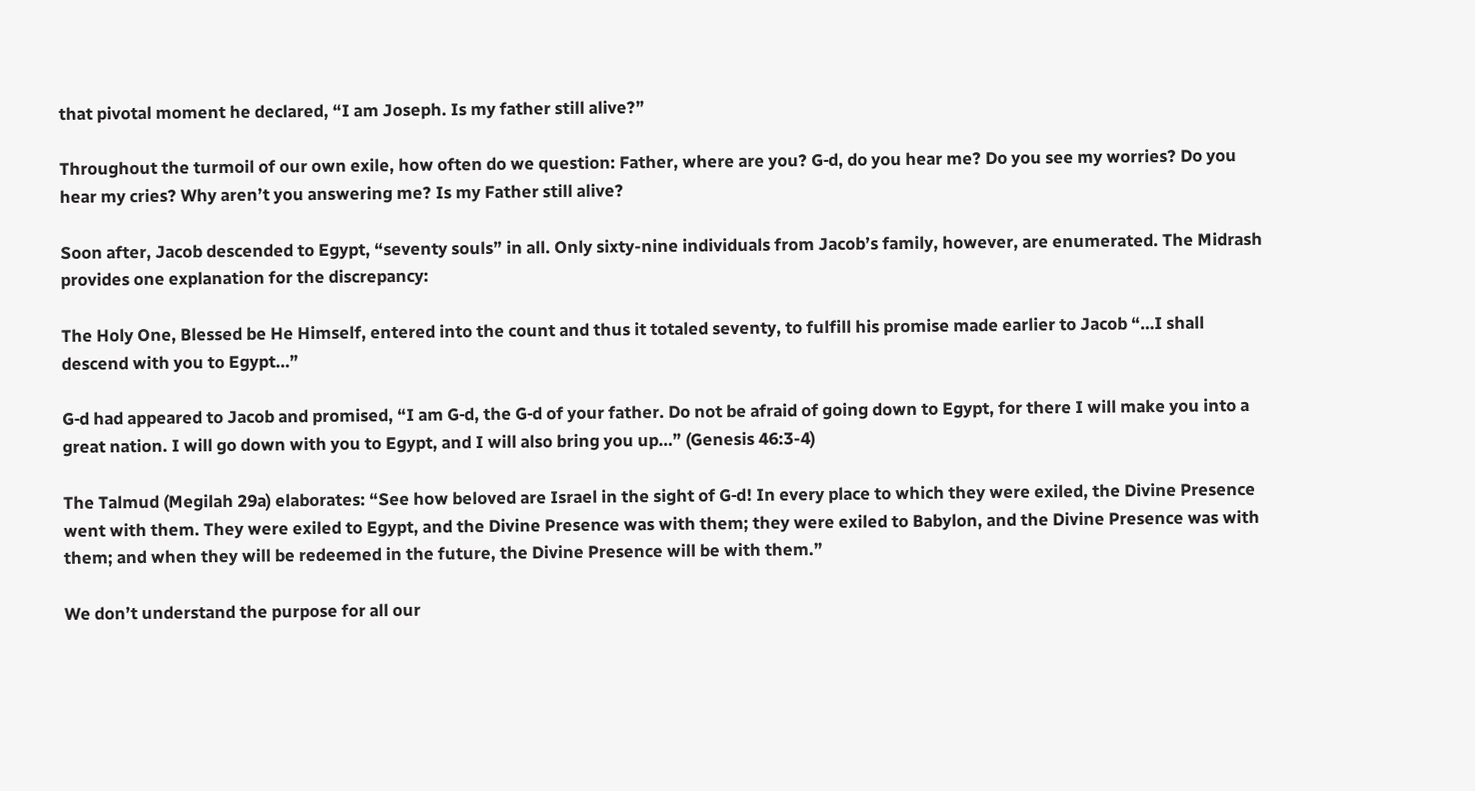that pivotal moment he declared, “I am Joseph. Is my father still alive?”

Throughout the turmoil of our own exile, how often do we question: Father, where are you? G‑d, do you hear me? Do you see my worries? Do you hear my cries? Why aren’t you answering me? Is my Father still alive?

Soon after, Jacob descended to Egypt, “seventy souls” in all. Only sixty-nine individuals from Jacob’s family, however, are enumerated. The Midrash provides one explanation for the discrepancy:

The Holy One, Blessed be He Himself, entered into the count and thus it totaled seventy, to fulfill his promise made earlier to Jacob “…I shall descend with you to Egypt…”

G‑d had appeared to Jacob and promised, “I am G‑d, the G‑d of your father. Do not be afraid of going down to Egypt, for there I will make you into a great nation. I will go down with you to Egypt, and I will also bring you up…” (Genesis 46:3-4)

The Talmud (Megilah 29a) elaborates: “See how beloved are Israel in the sight of G‑d! In every place to which they were exiled, the Divine Presence went with them. They were exiled to Egypt, and the Divine Presence was with them; they were exiled to Babylon, and the Divine Presence was with them; and when they will be redeemed in the future, the Divine Presence will be with them.”

We don’t understand the purpose for all our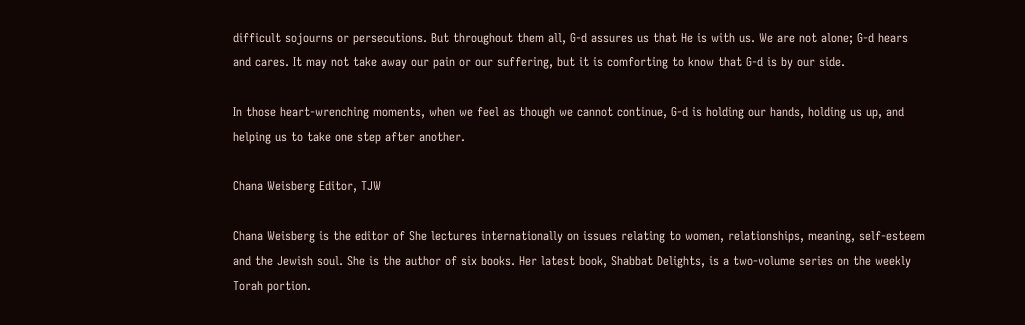difficult sojourns or persecutions. But throughout them all, G‑d assures us that He is with us. We are not alone; G‑d hears and cares. It may not take away our pain or our suffering, but it is comforting to know that G‑d is by our side.

In those heart-wrenching moments, when we feel as though we cannot continue, G‑d is holding our hands, holding us up, and helping us to take one step after another.

Chana Weisberg Editor, TJW

Chana Weisberg is the editor of She lectures internationally on issues relating to women, relationships, meaning, self-esteem and the Jewish soul. She is the author of six books. Her latest book, Shabbat Delights, is a two-volume series on the weekly Torah portion.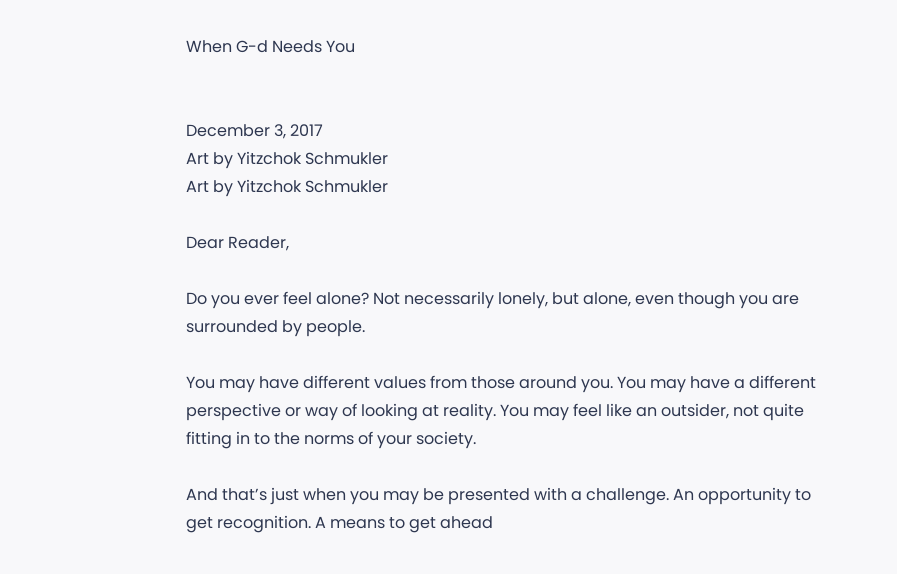When G-d Needs You


December 3, 2017
Art by Yitzchok Schmukler
Art by Yitzchok Schmukler

Dear Reader,

Do you ever feel alone? Not necessarily lonely, but alone, even though you are surrounded by people.

You may have different values from those around you. You may have a different perspective or way of looking at reality. You may feel like an outsider, not quite fitting in to the norms of your society.

And that’s just when you may be presented with a challenge. An opportunity to get recognition. A means to get ahead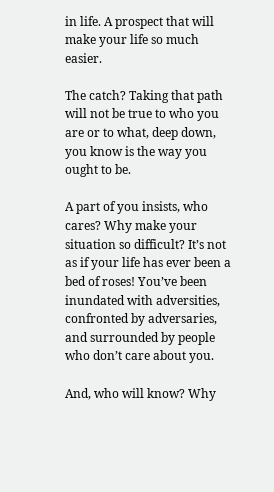in life. A prospect that will make your life so much easier.

The catch? Taking that path will not be true to who you are or to what, deep down, you know is the way you ought to be.

A part of you insists, who cares? Why make your situation so difficult? It’s not as if your life has ever been a bed of roses! You’ve been inundated with adversities, confronted by adversaries, and surrounded by people who don’t care about you.

And, who will know? Why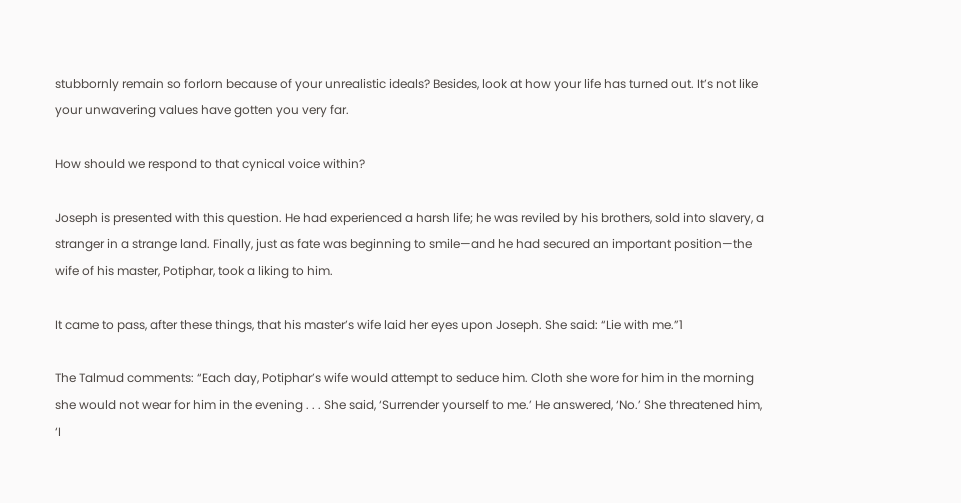stubbornly remain so forlorn because of your unrealistic ideals? Besides, look at how your life has turned out. It’s not like your unwavering values have gotten you very far.

How should we respond to that cynical voice within?

Joseph is presented with this question. He had experienced a harsh life; he was reviled by his brothers, sold into slavery, a stranger in a strange land. Finally, just as fate was beginning to smile—and he had secured an important position—the wife of his master, Potiphar, took a liking to him.

It came to pass, after these things, that his master’s wife laid her eyes upon Joseph. She said: “Lie with me.”1

The Talmud comments: “Each day, Potiphar’s wife would attempt to seduce him. Cloth she wore for him in the morning she would not wear for him in the evening . . . She said, ‘Surrender yourself to me.’ He answered, ‘No.’ She threatened him, ‘I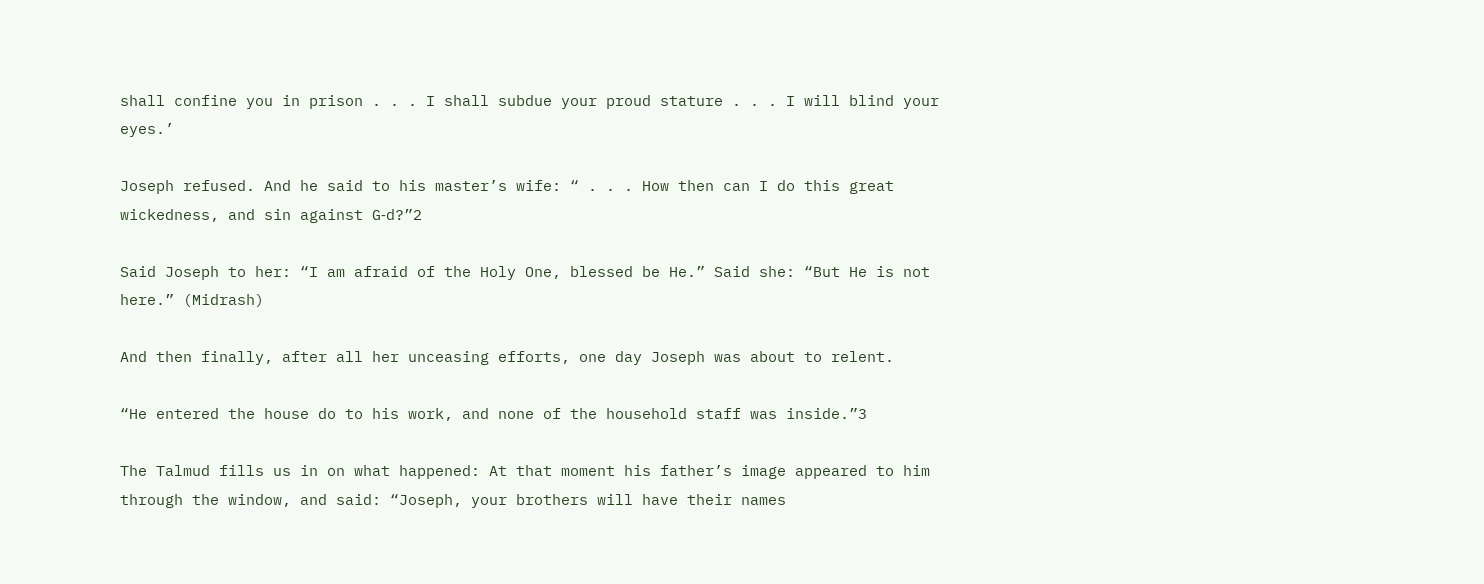shall confine you in prison . . . I shall subdue your proud stature . . . I will blind your eyes.’

Joseph refused. And he said to his master’s wife: “ . . . How then can I do this great wickedness, and sin against G‑d?”2

Said Joseph to her: “I am afraid of the Holy One, blessed be He.” Said she: “But He is not here.” (Midrash)

And then finally, after all her unceasing efforts, one day Joseph was about to relent.

“He entered the house do to his work, and none of the household staff was inside.”3

The Talmud fills us in on what happened: At that moment his father’s image appeared to him through the window, and said: “Joseph, your brothers will have their names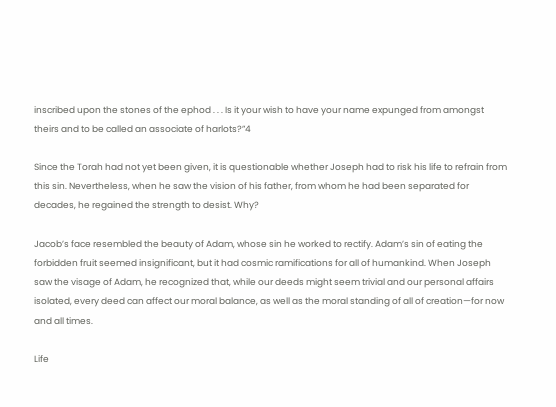inscribed upon the stones of the ephod . . . Is it your wish to have your name expunged from amongst theirs and to be called an associate of harlots?”4

Since the Torah had not yet been given, it is questionable whether Joseph had to risk his life to refrain from this sin. Nevertheless, when he saw the vision of his father, from whom he had been separated for decades, he regained the strength to desist. Why?

Jacob’s face resembled the beauty of Adam, whose sin he worked to rectify. Adam’s sin of eating the forbidden fruit seemed insignificant, but it had cosmic ramifications for all of humankind. When Joseph saw the visage of Adam, he recognized that, while our deeds might seem trivial and our personal affairs isolated, every deed can affect our moral balance, as well as the moral standing of all of creation—for now and all times.

Life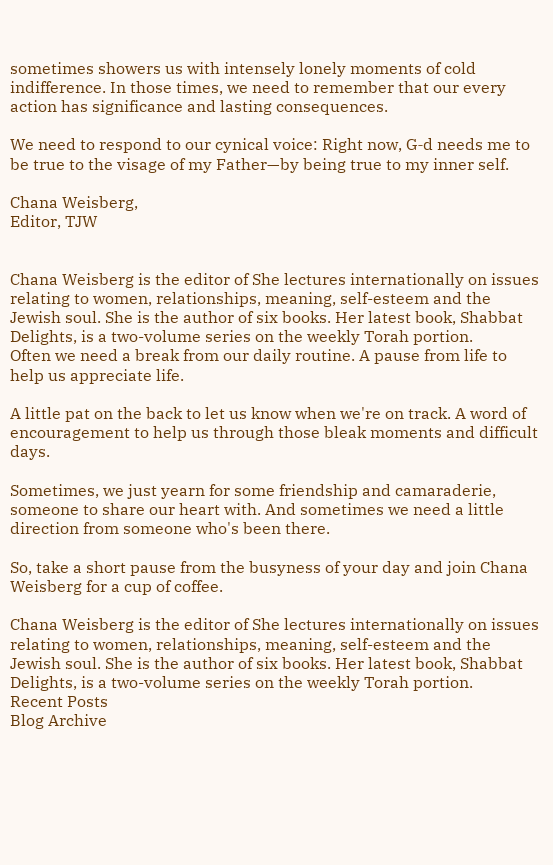sometimes showers us with intensely lonely moments of cold indifference. In those times, we need to remember that our every action has significance and lasting consequences.

We need to respond to our cynical voice: Right now, G‑d needs me to be true to the visage of my Father—by being true to my inner self.

Chana Weisberg,
Editor, TJW


Chana Weisberg is the editor of She lectures internationally on issues relating to women, relationships, meaning, self-esteem and the Jewish soul. She is the author of six books. Her latest book, Shabbat Delights, is a two-volume series on the weekly Torah portion.
Often we need a break from our daily routine. A pause from life to help us appreciate life.

A little pat on the back to let us know when we're on track. A word of encouragement to help us through those bleak moments and difficult days.

Sometimes, we just yearn for some friendship and camaraderie, someone to share our heart with. And sometimes we need a little direction from someone who's been there.

So, take a short pause from the busyness of your day and join Chana Weisberg for a cup of coffee.

Chana Weisberg is the editor of She lectures internationally on issues relating to women, relationships, meaning, self-esteem and the Jewish soul. She is the author of six books. Her latest book, Shabbat Delights, is a two-volume series on the weekly Torah portion.
Recent Posts
Blog Archive